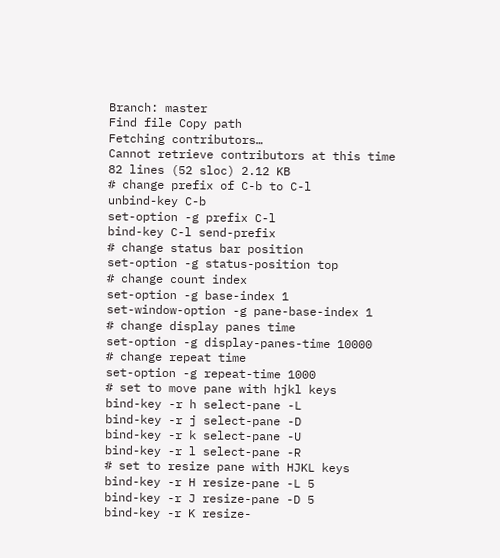Branch: master
Find file Copy path
Fetching contributors…
Cannot retrieve contributors at this time
82 lines (52 sloc) 2.12 KB
# change prefix of C-b to C-l
unbind-key C-b
set-option -g prefix C-l
bind-key C-l send-prefix
# change status bar position
set-option -g status-position top
# change count index
set-option -g base-index 1
set-window-option -g pane-base-index 1
# change display panes time
set-option -g display-panes-time 10000
# change repeat time
set-option -g repeat-time 1000
# set to move pane with hjkl keys
bind-key -r h select-pane -L
bind-key -r j select-pane -D
bind-key -r k select-pane -U
bind-key -r l select-pane -R
# set to resize pane with HJKL keys
bind-key -r H resize-pane -L 5
bind-key -r J resize-pane -D 5
bind-key -r K resize-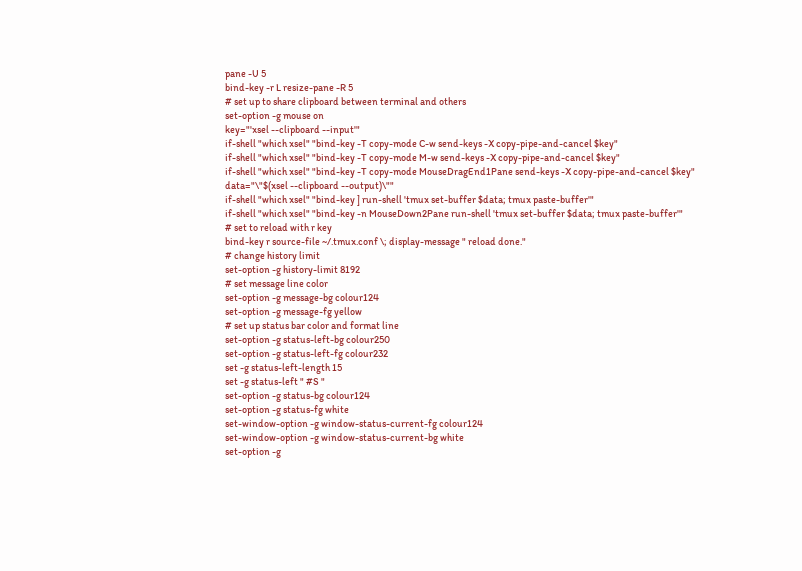pane -U 5
bind-key -r L resize-pane -R 5
# set up to share clipboard between terminal and others
set-option -g mouse on
key="'xsel --clipboard --input'"
if-shell "which xsel" "bind-key -T copy-mode C-w send-keys -X copy-pipe-and-cancel $key"
if-shell "which xsel" "bind-key -T copy-mode M-w send-keys -X copy-pipe-and-cancel $key"
if-shell "which xsel" "bind-key -T copy-mode MouseDragEnd1Pane send-keys -X copy-pipe-and-cancel $key"
data="\"$(xsel --clipboard --output)\""
if-shell "which xsel" "bind-key ] run-shell 'tmux set-buffer $data; tmux paste-buffer'"
if-shell "which xsel" "bind-key -n MouseDown2Pane run-shell 'tmux set-buffer $data; tmux paste-buffer'"
# set to reload with r key
bind-key r source-file ~/.tmux.conf \; display-message " reload done."
# change history limit
set-option -g history-limit 8192
# set message line color
set-option -g message-bg colour124
set-option -g message-fg yellow
# set up status bar color and format line
set-option -g status-left-bg colour250
set-option -g status-left-fg colour232
set -g status-left-length 15
set -g status-left " #S "
set-option -g status-bg colour124
set-option -g status-fg white
set-window-option -g window-status-current-fg colour124
set-window-option -g window-status-current-bg white
set-option -g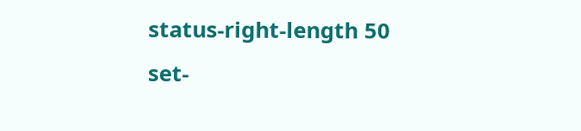status-right-length 50
set-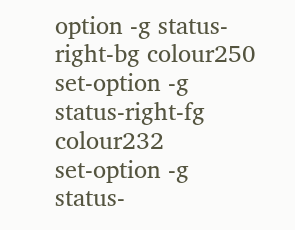option -g status-right-bg colour250
set-option -g status-right-fg colour232
set-option -g status-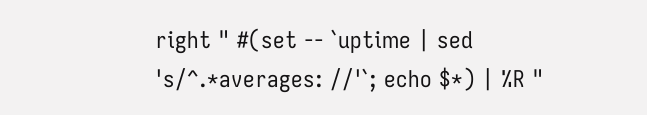right " #(set -- `uptime | sed 's/^.*averages: //'`; echo $*) | %R "